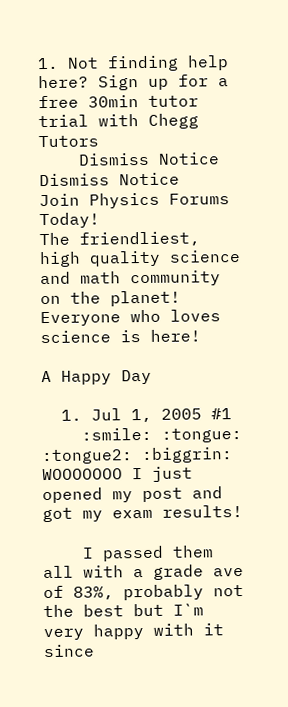1. Not finding help here? Sign up for a free 30min tutor trial with Chegg Tutors
    Dismiss Notice
Dismiss Notice
Join Physics Forums Today!
The friendliest, high quality science and math community on the planet! Everyone who loves science is here!

A Happy Day

  1. Jul 1, 2005 #1
    :smile: :tongue: :tongue2: :biggrin: WOOOOOOO I just opened my post and got my exam results!

    I passed them all with a grade ave of 83%, probably not the best but I`m very happy with it since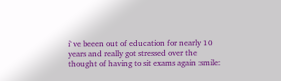i`ve beeen out of education for nearly 10 years and really got stressed over the thought of having to sit exams again :smile: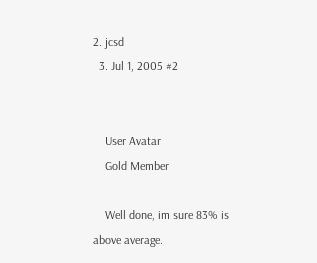2. jcsd
  3. Jul 1, 2005 #2


    User Avatar
    Gold Member

    Well done, im sure 83% is above average.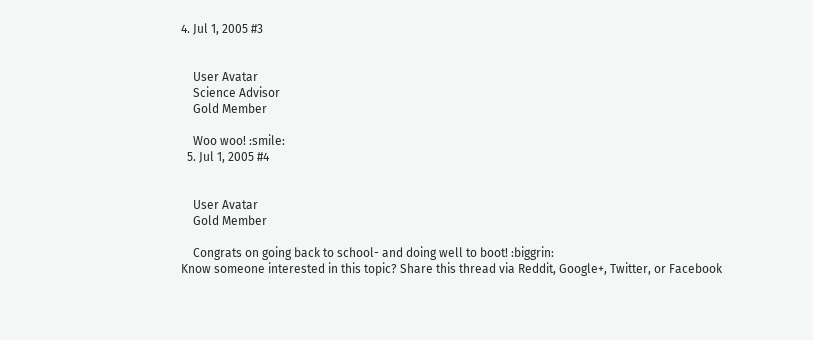4. Jul 1, 2005 #3


    User Avatar
    Science Advisor
    Gold Member

    Woo woo! :smile:
  5. Jul 1, 2005 #4


    User Avatar
    Gold Member

    Congrats on going back to school- and doing well to boot! :biggrin:
Know someone interested in this topic? Share this thread via Reddit, Google+, Twitter, or Facebook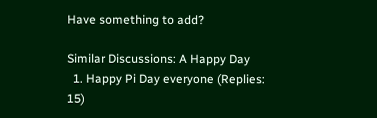Have something to add?

Similar Discussions: A Happy Day
  1. Happy Pi Day everyone (Replies: 15)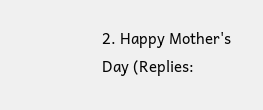2. Happy Mother's Day (Replies: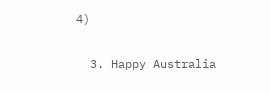4)

  3. Happy Australia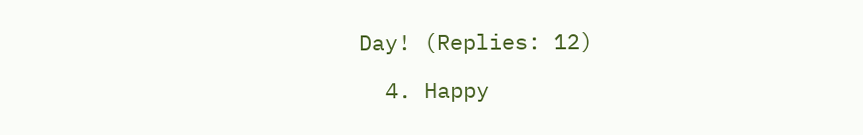Day! (Replies: 12)

  4. Happy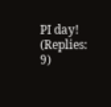PI day! (Replies: 9)